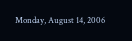Monday, August 14, 2006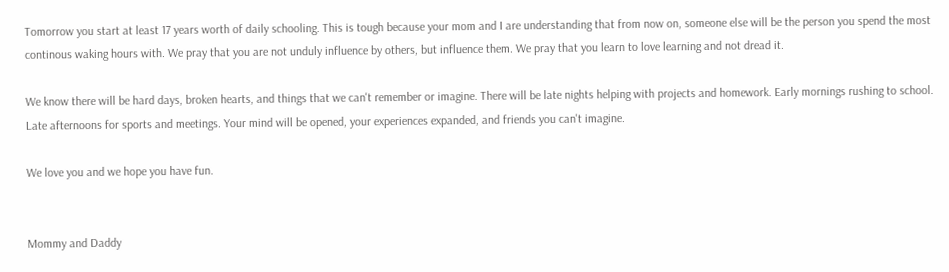Tomorrow you start at least 17 years worth of daily schooling. This is tough because your mom and I are understanding that from now on, someone else will be the person you spend the most continous waking hours with. We pray that you are not unduly influence by others, but influence them. We pray that you learn to love learning and not dread it.

We know there will be hard days, broken hearts, and things that we can't remember or imagine. There will be late nights helping with projects and homework. Early mornings rushing to school. Late afternoons for sports and meetings. Your mind will be opened, your experiences expanded, and friends you can't imagine.

We love you and we hope you have fun.


Mommy and Daddy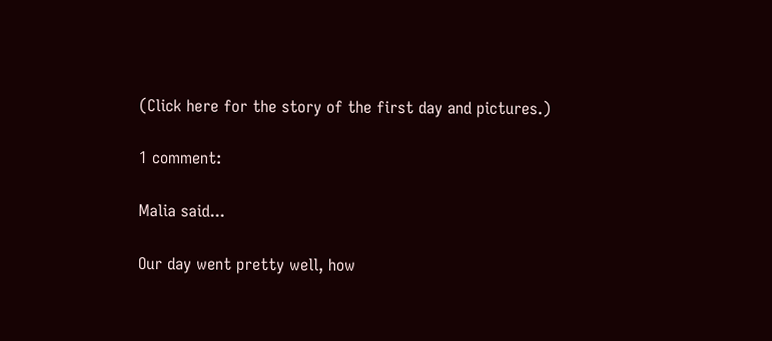(Click here for the story of the first day and pictures.)

1 comment:

Malia said...

Our day went pretty well, how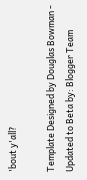'bout y'all?

Template Designed by Douglas Bowman - Updated to Beta by: Blogger Team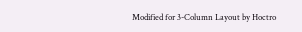Modified for 3-Column Layout by Hoctro